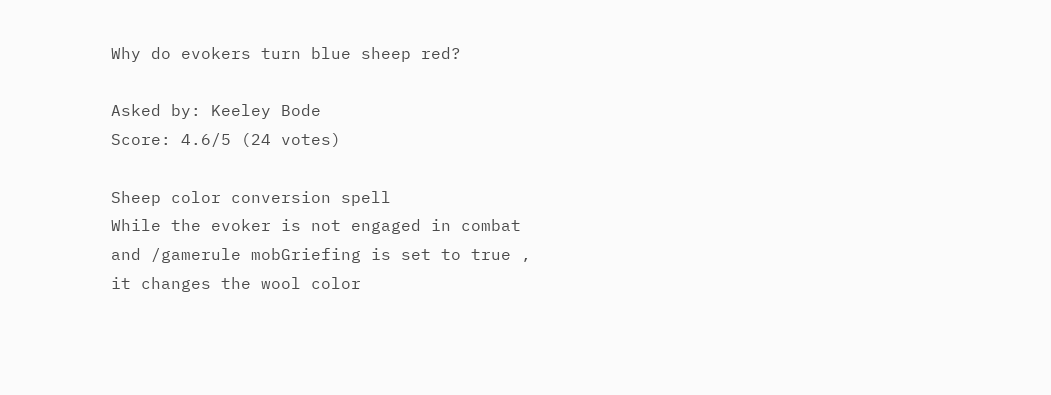Why do evokers turn blue sheep red?

Asked by: Keeley Bode
Score: 4.6/5 (24 votes)

Sheep color conversion spell
While the evoker is not engaged in combat and /gamerule mobGriefing is set to true , it changes the wool color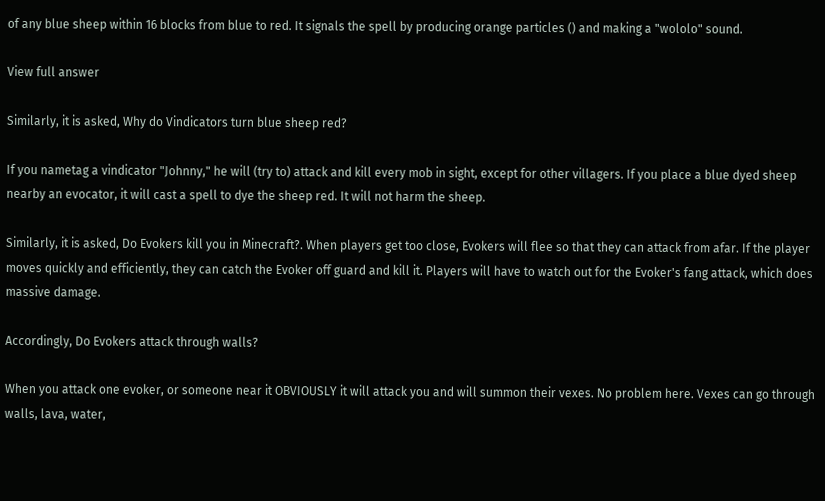of any blue sheep within 16 blocks from blue to red. It signals the spell by producing orange particles () and making a "wololo" sound.

View full answer

Similarly, it is asked, Why do Vindicators turn blue sheep red?

If you nametag a vindicator "Johnny," he will (try to) attack and kill every mob in sight, except for other villagers. If you place a blue dyed sheep nearby an evocator, it will cast a spell to dye the sheep red. It will not harm the sheep.

Similarly, it is asked, Do Evokers kill you in Minecraft?. When players get too close, Evokers will flee so that they can attack from afar. If the player moves quickly and efficiently, they can catch the Evoker off guard and kill it. Players will have to watch out for the Evoker's fang attack, which does massive damage.

Accordingly, Do Evokers attack through walls?

When you attack one evoker, or someone near it OBVIOUSLY it will attack you and will summon their vexes. No problem here. Vexes can go through walls, lava, water,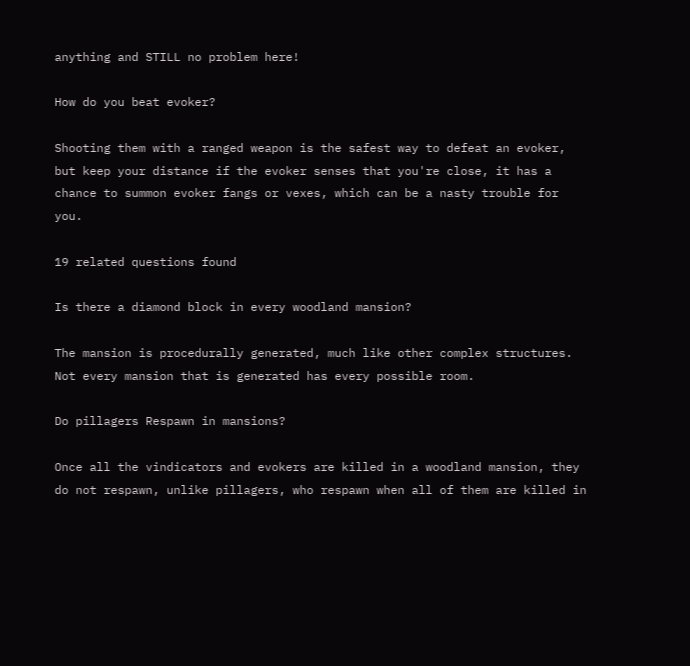anything and STILL no problem here!

How do you beat evoker?

Shooting them with a ranged weapon is the safest way to defeat an evoker, but keep your distance if the evoker senses that you're close, it has a chance to summon evoker fangs or vexes, which can be a nasty trouble for you.

19 related questions found

Is there a diamond block in every woodland mansion?

The mansion is procedurally generated, much like other complex structures. Not every mansion that is generated has every possible room.

Do pillagers Respawn in mansions?

Once all the vindicators and evokers are killed in a woodland mansion, they do not respawn, unlike pillagers, who respawn when all of them are killed in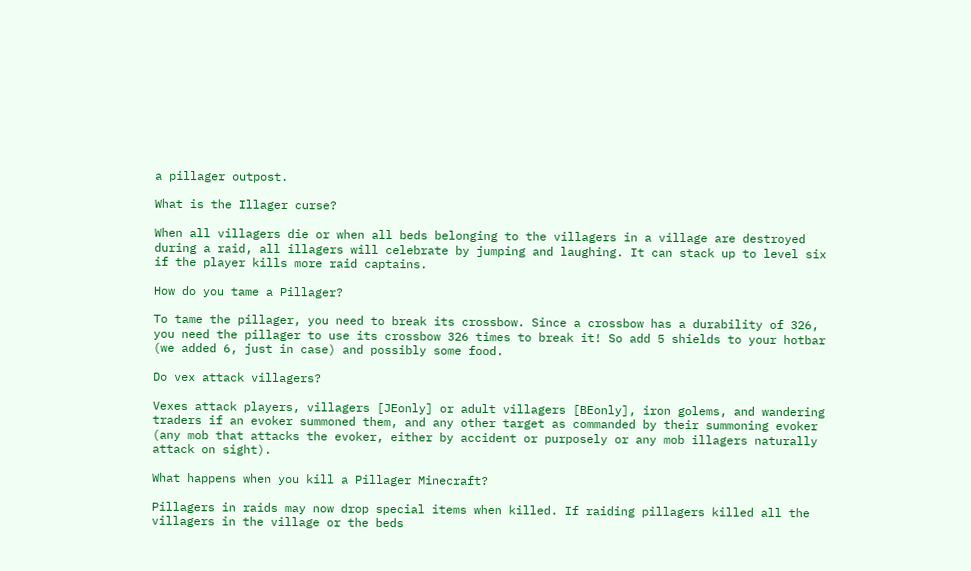a pillager outpost.

What is the Illager curse?

When all villagers die or when all beds belonging to the villagers in a village are destroyed during a raid, all illagers will celebrate by jumping and laughing. It can stack up to level six if the player kills more raid captains.

How do you tame a Pillager?

To tame the pillager, you need to break its crossbow. Since a crossbow has a durability of 326, you need the pillager to use its crossbow 326 times to break it! So add 5 shields to your hotbar (we added 6, just in case) and possibly some food.

Do vex attack villagers?

Vexes attack players, villagers [JEonly] or adult villagers [BEonly], iron golems, and wandering traders if an evoker summoned them, and any other target as commanded by their summoning evoker (any mob that attacks the evoker, either by accident or purposely or any mob illagers naturally attack on sight).

What happens when you kill a Pillager Minecraft?

Pillagers in raids may now drop special items when killed. If raiding pillagers killed all the villagers in the village or the beds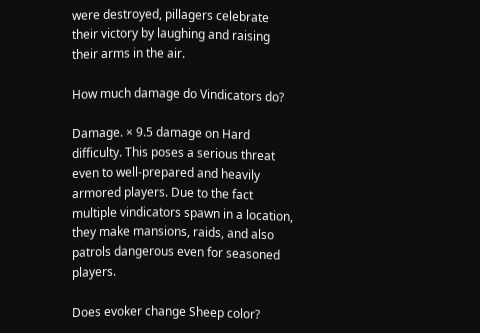were destroyed, pillagers celebrate their victory by laughing and raising their arms in the air.

How much damage do Vindicators do?

Damage. × 9.5 damage on Hard difficulty. This poses a serious threat even to well-prepared and heavily armored players. Due to the fact multiple vindicators spawn in a location, they make mansions, raids, and also patrols dangerous even for seasoned players.

Does evoker change Sheep color?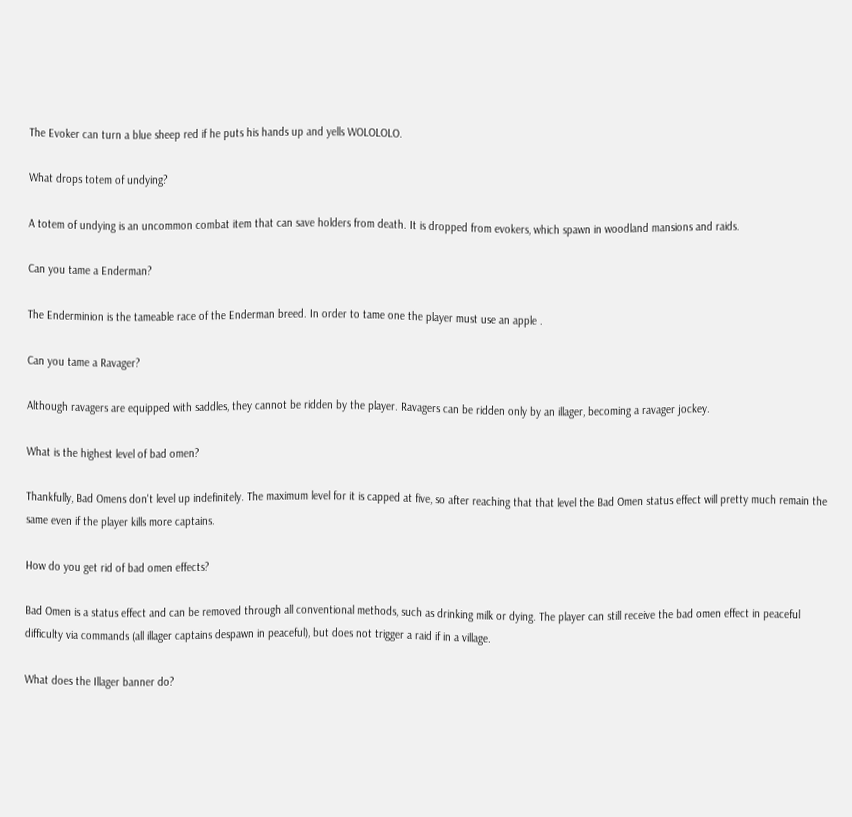The Evoker can turn a blue sheep red if he puts his hands up and yells WOLOLOLO.

What drops totem of undying?

A totem of undying is an uncommon combat item that can save holders from death. It is dropped from evokers, which spawn in woodland mansions and raids.

Can you tame a Enderman?

The Enderminion is the tameable race of the Enderman breed. In order to tame one the player must use an apple .

Can you tame a Ravager?

Although ravagers are equipped with saddles, they cannot be ridden by the player. Ravagers can be ridden only by an illager, becoming a ravager jockey.

What is the highest level of bad omen?

Thankfully, Bad Omens don't level up indefinitely. The maximum level for it is capped at five, so after reaching that that level the Bad Omen status effect will pretty much remain the same even if the player kills more captains.

How do you get rid of bad omen effects?

Bad Omen is a status effect and can be removed through all conventional methods, such as drinking milk or dying. The player can still receive the bad omen effect in peaceful difficulty via commands (all illager captains despawn in peaceful), but does not trigger a raid if in a village.

What does the Illager banner do?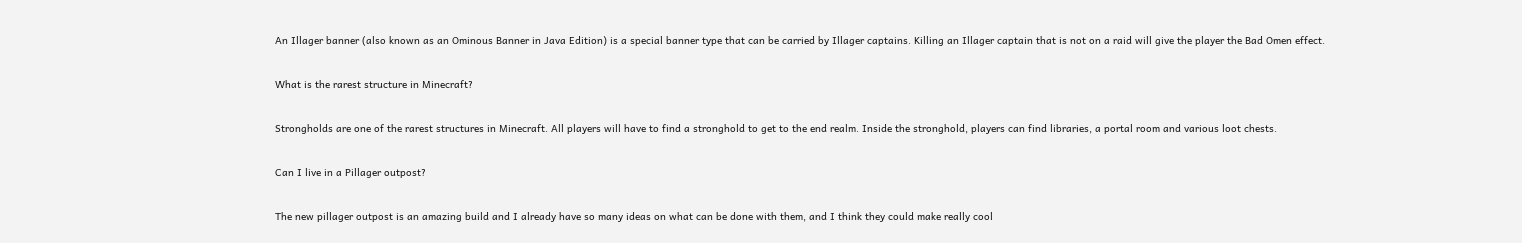An Illager banner (also known as an Ominous Banner in Java Edition) is a special banner type that can be carried by Illager captains. Killing an Illager captain that is not on a raid will give the player the Bad Omen effect.

What is the rarest structure in Minecraft?

Strongholds are one of the rarest structures in Minecraft. All players will have to find a stronghold to get to the end realm. Inside the stronghold, players can find libraries, a portal room and various loot chests.

Can I live in a Pillager outpost?

The new pillager outpost is an amazing build and I already have so many ideas on what can be done with them, and I think they could make really cool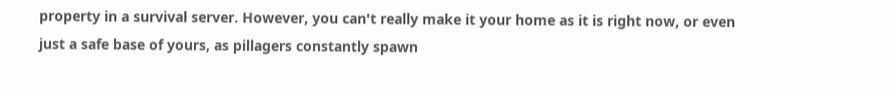property in a survival server. However, you can't really make it your home as it is right now, or even just a safe base of yours, as pillagers constantly spawn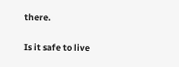there.

Is it safe to live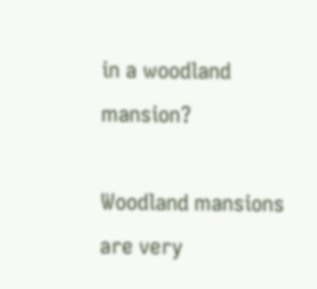in a woodland mansion?

Woodland mansions are very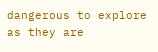dangerous to explore as they are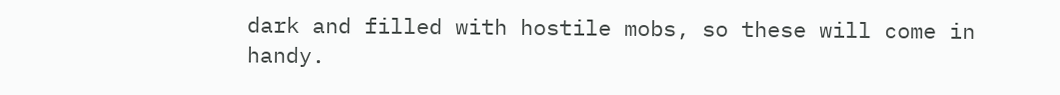dark and filled with hostile mobs, so these will come in handy.